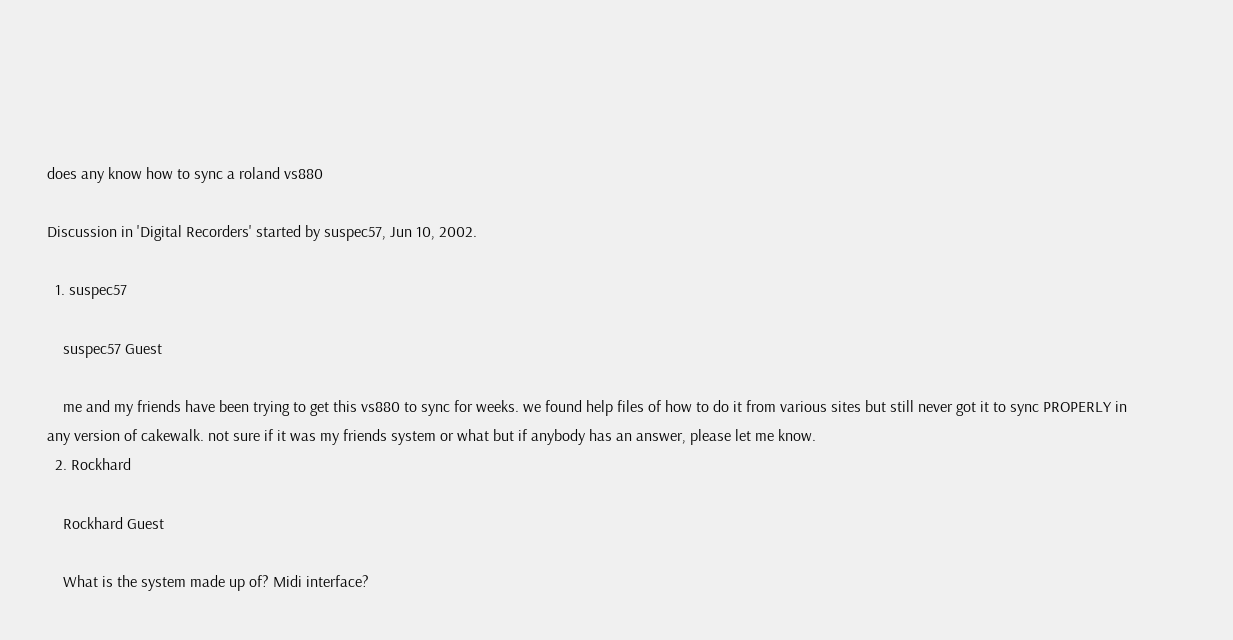does any know how to sync a roland vs880

Discussion in 'Digital Recorders' started by suspec57, Jun 10, 2002.

  1. suspec57

    suspec57 Guest

    me and my friends have been trying to get this vs880 to sync for weeks. we found help files of how to do it from various sites but still never got it to sync PROPERLY in any version of cakewalk. not sure if it was my friends system or what but if anybody has an answer, please let me know.
  2. Rockhard

    Rockhard Guest

    What is the system made up of? Midi interface?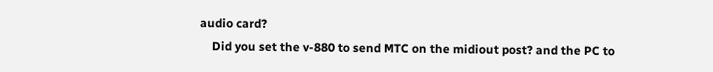audio card?
    Did you set the v-880 to send MTC on the midiout post? and the PC to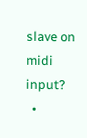slave on midi input?
  •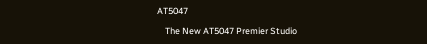AT5047

    The New AT5047 Premier Studio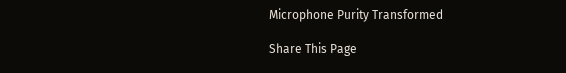Microphone Purity Transformed

Share This Page